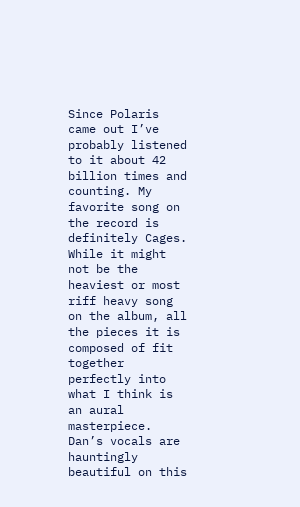Since Polaris came out I’ve probably listened to it about 42 billion times and counting. My favorite song on the record is definitely Cages. While it might not be the heaviest or most riff heavy song on the album, all the pieces it is composed of fit together perfectly into what I think is an aural masterpiece. Dan’s vocals are hauntingly beautiful on this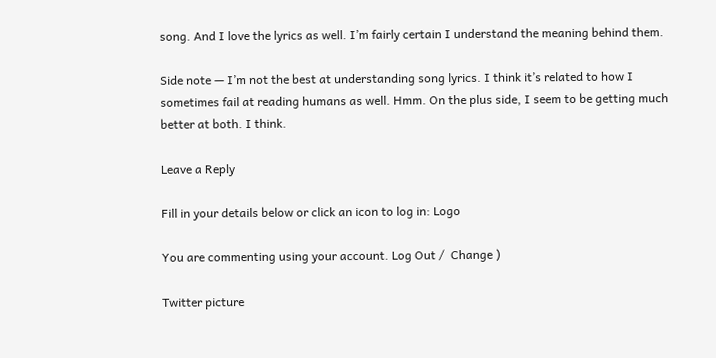song. And I love the lyrics as well. I’m fairly certain I understand the meaning behind them.

Side note — I’m not the best at understanding song lyrics. I think it’s related to how I sometimes fail at reading humans as well. Hmm. On the plus side, I seem to be getting much better at both. I think.

Leave a Reply

Fill in your details below or click an icon to log in: Logo

You are commenting using your account. Log Out /  Change )

Twitter picture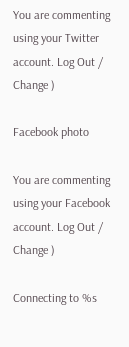You are commenting using your Twitter account. Log Out /  Change )

Facebook photo

You are commenting using your Facebook account. Log Out /  Change )

Connecting to %s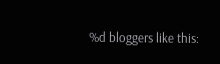%d bloggers like this: